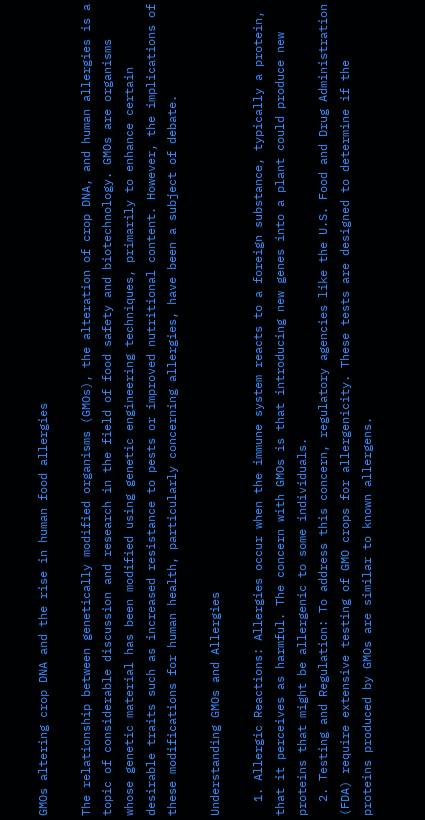GMOs altering crop DNA and the rise in human food allergies

The relationship between genetically modified organisms (GMOs), the alteration of crop DNA, and human allergies is a topic of considerable discussion and research in the field of food safety and biotechnology. GMOs are organisms whose genetic material has been modified using genetic engineering techniques, primarily to enhance certain desirable traits such as increased resistance to pests or improved nutritional content. However, the implications of these modifications for human health, particularly concerning allergies, have been a subject of debate.

Understanding GMOs and Allergies

  1. Allergic Reactions: Allergies occur when the immune system reacts to a foreign substance, typically a protein, that it perceives as harmful. The concern with GMOs is that introducing new genes into a plant could produce new proteins that might be allergenic to some individuals.
  2. Testing and Regulation: To address this concern, regulatory agencies like the U.S. Food and Drug Administration (FDA) require extensive testing of GMO crops for allergenicity. These tests are designed to determine if the proteins produced by GMOs are similar to known allergens.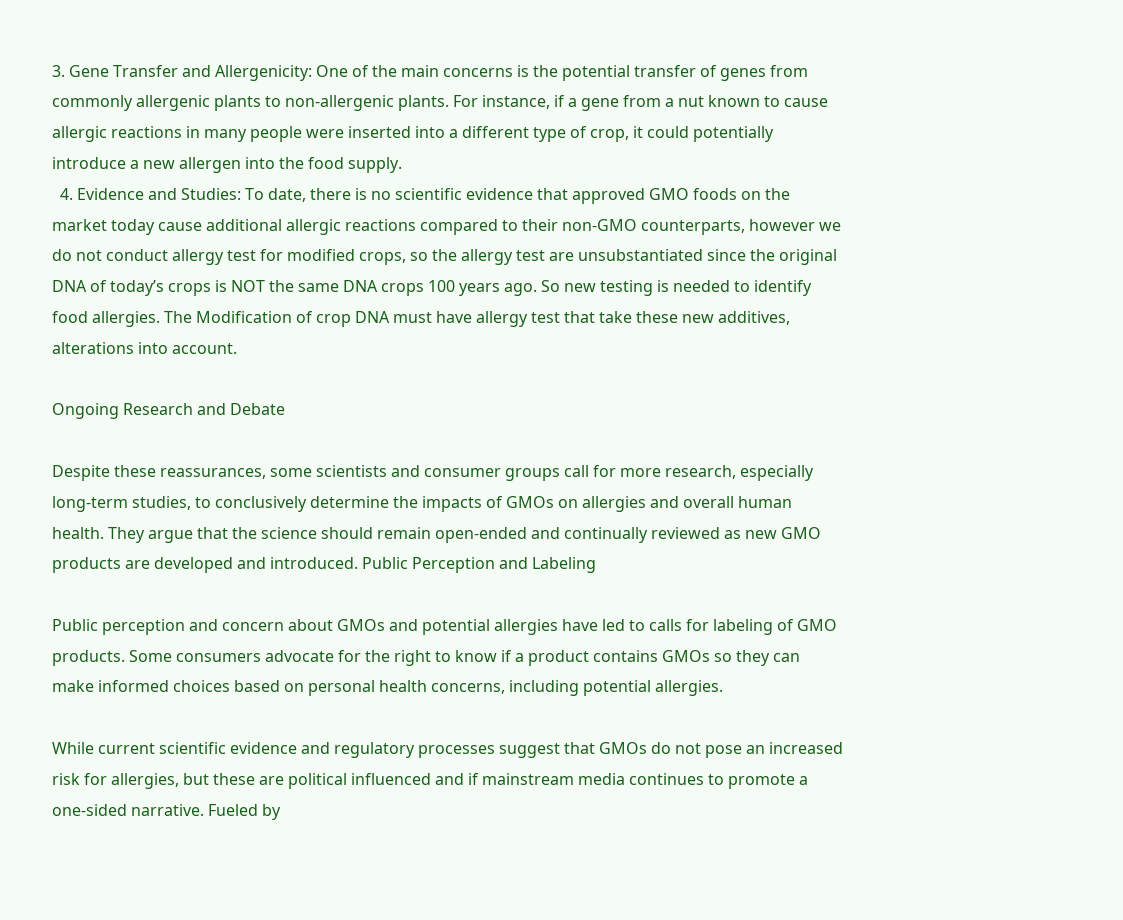3. Gene Transfer and Allergenicity: One of the main concerns is the potential transfer of genes from commonly allergenic plants to non-allergenic plants. For instance, if a gene from a nut known to cause allergic reactions in many people were inserted into a different type of crop, it could potentially introduce a new allergen into the food supply.
  4. Evidence and Studies: To date, there is no scientific evidence that approved GMO foods on the market today cause additional allergic reactions compared to their non-GMO counterparts, however we do not conduct allergy test for modified crops, so the allergy test are unsubstantiated since the original DNA of today’s crops is NOT the same DNA crops 100 years ago. So new testing is needed to identify food allergies. The Modification of crop DNA must have allergy test that take these new additives, alterations into account.

Ongoing Research and Debate

Despite these reassurances, some scientists and consumer groups call for more research, especially long-term studies, to conclusively determine the impacts of GMOs on allergies and overall human health. They argue that the science should remain open-ended and continually reviewed as new GMO products are developed and introduced. Public Perception and Labeling

Public perception and concern about GMOs and potential allergies have led to calls for labeling of GMO products. Some consumers advocate for the right to know if a product contains GMOs so they can make informed choices based on personal health concerns, including potential allergies.

While current scientific evidence and regulatory processes suggest that GMOs do not pose an increased risk for allergies, but these are political influenced and if mainstream media continues to promote a one-sided narrative. Fueled by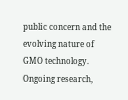public concern and the evolving nature of GMO technology. Ongoing research,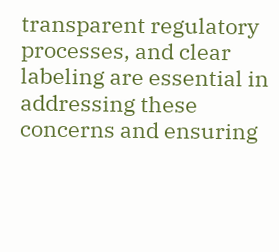transparent regulatory processes, and clear labeling are essential in addressing these concerns and ensuring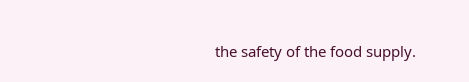the safety of the food supply.